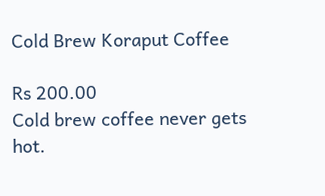Cold Brew Koraput Coffee

Rs 200.00
Cold brew coffee never gets hot.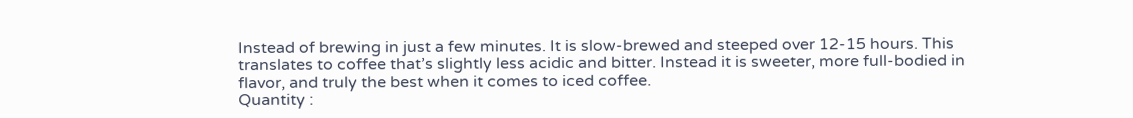Instead of brewing in just a few minutes. It is slow-brewed and steeped over 12-15 hours. This translates to coffee that’s slightly less acidic and bitter. Instead it is sweeter, more full-bodied in flavor, and truly the best when it comes to iced coffee.
Quantity :